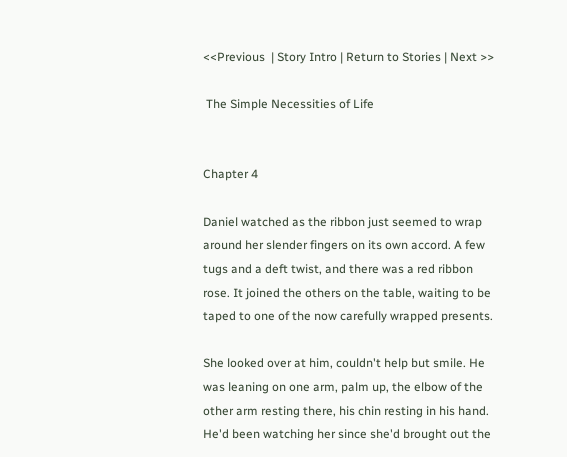<<Previous  | Story Intro | Return to Stories | Next >>

 The Simple Necessities of Life


Chapter 4

Daniel watched as the ribbon just seemed to wrap around her slender fingers on its own accord. A few tugs and a deft twist, and there was a red ribbon rose. It joined the others on the table, waiting to be taped to one of the now carefully wrapped presents.

She looked over at him, couldn't help but smile. He was leaning on one arm, palm up, the elbow of the other arm resting there, his chin resting in his hand. He'd been watching her since she'd brought out the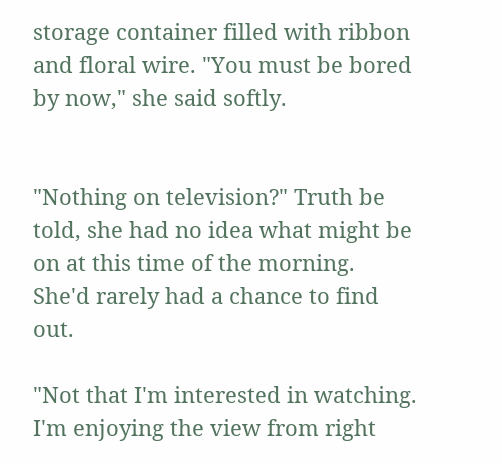storage container filled with ribbon and floral wire. "You must be bored by now," she said softly.


"Nothing on television?" Truth be told, she had no idea what might be on at this time of the morning. She'd rarely had a chance to find out.

"Not that I'm interested in watching. I'm enjoying the view from right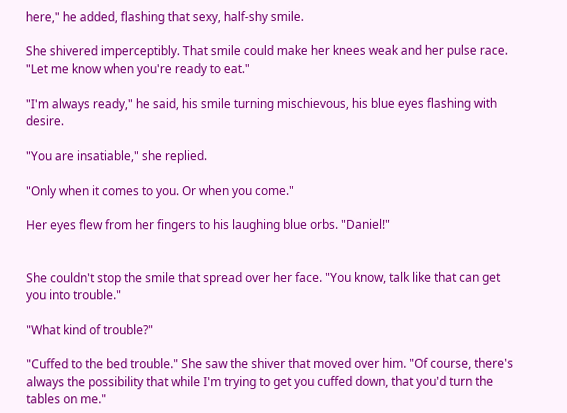here," he added, flashing that sexy, half-shy smile.

She shivered imperceptibly. That smile could make her knees weak and her pulse race. "Let me know when you're ready to eat."

"I'm always ready," he said, his smile turning mischievous, his blue eyes flashing with desire.

"You are insatiable," she replied.

"Only when it comes to you. Or when you come."

Her eyes flew from her fingers to his laughing blue orbs. "Daniel!"


She couldn't stop the smile that spread over her face. "You know, talk like that can get you into trouble."

"What kind of trouble?"

"Cuffed to the bed trouble." She saw the shiver that moved over him. "Of course, there's always the possibility that while I'm trying to get you cuffed down, that you'd turn the tables on me."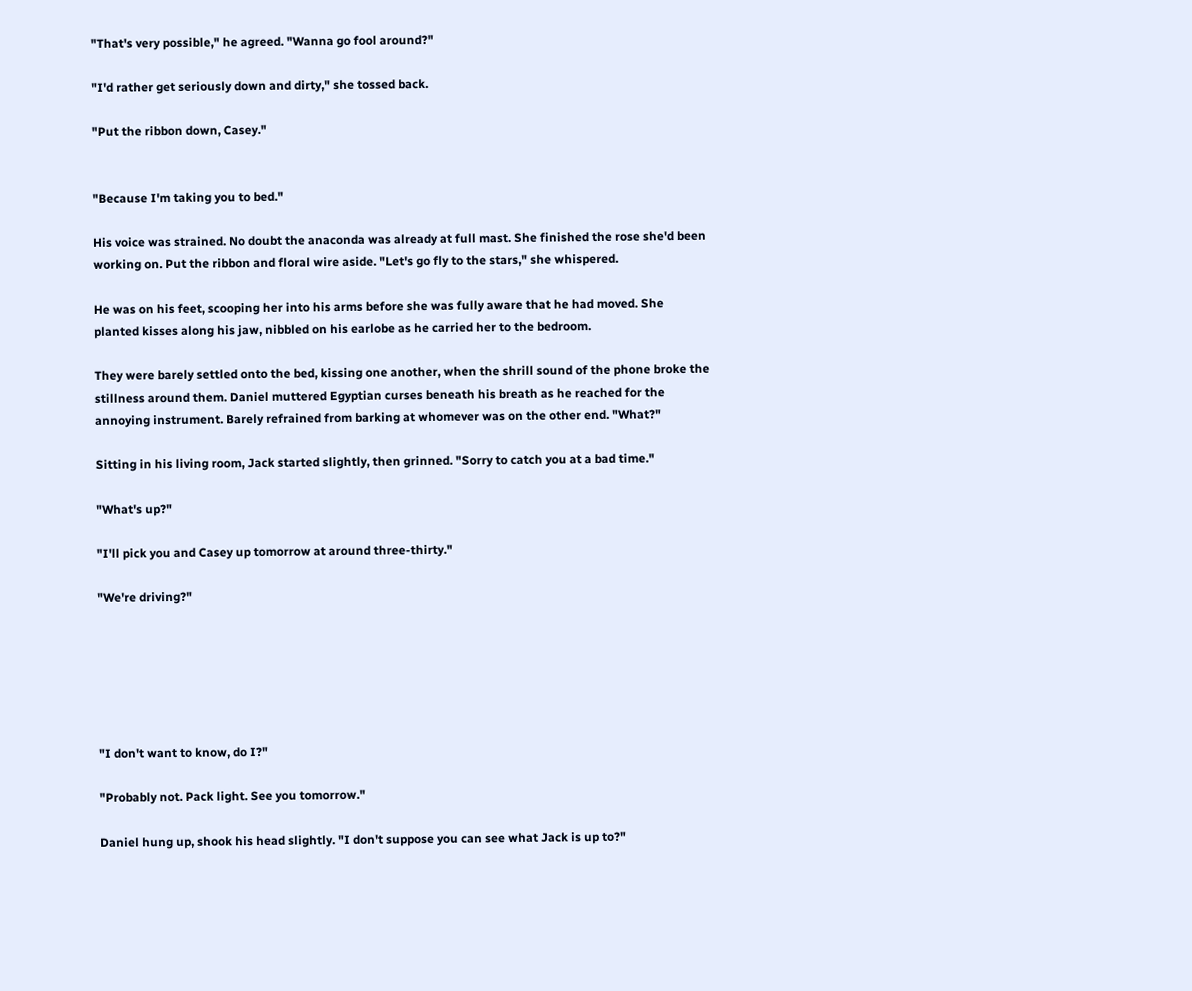"That's very possible," he agreed. "Wanna go fool around?"

"I'd rather get seriously down and dirty," she tossed back.

"Put the ribbon down, Casey."


"Because I'm taking you to bed."

His voice was strained. No doubt the anaconda was already at full mast. She finished the rose she'd been working on. Put the ribbon and floral wire aside. "Let's go fly to the stars," she whispered.

He was on his feet, scooping her into his arms before she was fully aware that he had moved. She planted kisses along his jaw, nibbled on his earlobe as he carried her to the bedroom.

They were barely settled onto the bed, kissing one another, when the shrill sound of the phone broke the stillness around them. Daniel muttered Egyptian curses beneath his breath as he reached for the annoying instrument. Barely refrained from barking at whomever was on the other end. "What?"

Sitting in his living room, Jack started slightly, then grinned. "Sorry to catch you at a bad time."

"What's up?"

"I'll pick you and Casey up tomorrow at around three-thirty."

"We're driving?"






"I don't want to know, do I?"

"Probably not. Pack light. See you tomorrow."

Daniel hung up, shook his head slightly. "I don't suppose you can see what Jack is up to?"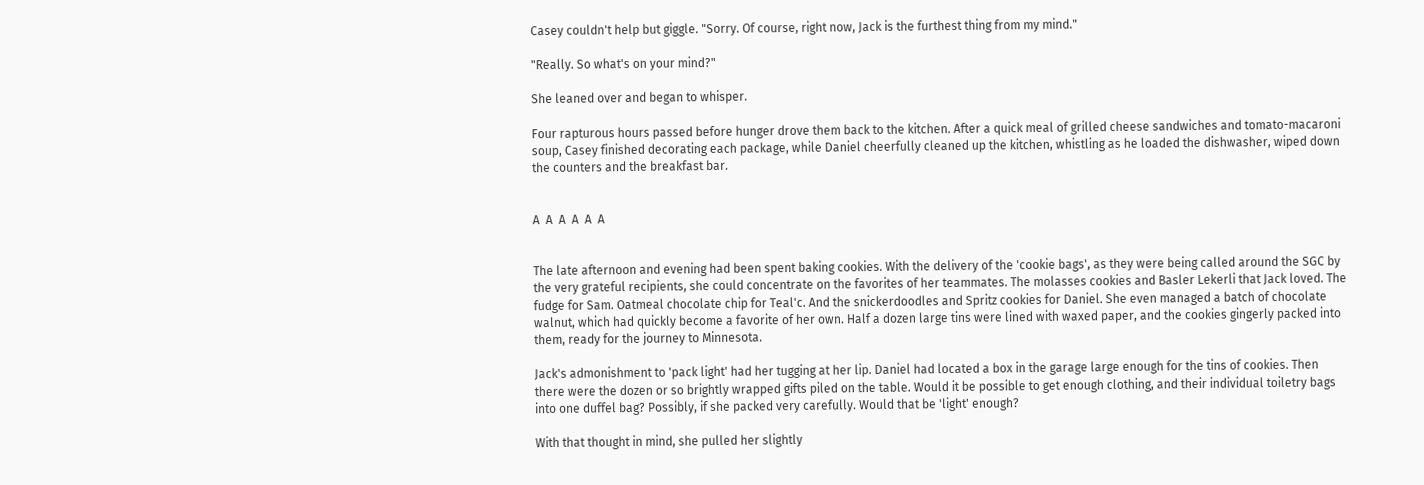Casey couldn't help but giggle. "Sorry. Of course, right now, Jack is the furthest thing from my mind."

"Really. So what's on your mind?"

She leaned over and began to whisper.

Four rapturous hours passed before hunger drove them back to the kitchen. After a quick meal of grilled cheese sandwiches and tomato-macaroni soup, Casey finished decorating each package, while Daniel cheerfully cleaned up the kitchen, whistling as he loaded the dishwasher, wiped down the counters and the breakfast bar.


A  A  A  A  A  A


The late afternoon and evening had been spent baking cookies. With the delivery of the 'cookie bags', as they were being called around the SGC by the very grateful recipients, she could concentrate on the favorites of her teammates. The molasses cookies and Basler Lekerli that Jack loved. The fudge for Sam. Oatmeal chocolate chip for Teal'c. And the snickerdoodles and Spritz cookies for Daniel. She even managed a batch of chocolate walnut, which had quickly become a favorite of her own. Half a dozen large tins were lined with waxed paper, and the cookies gingerly packed into them, ready for the journey to Minnesota.

Jack's admonishment to 'pack light' had her tugging at her lip. Daniel had located a box in the garage large enough for the tins of cookies. Then there were the dozen or so brightly wrapped gifts piled on the table. Would it be possible to get enough clothing, and their individual toiletry bags into one duffel bag? Possibly, if she packed very carefully. Would that be 'light' enough?

With that thought in mind, she pulled her slightly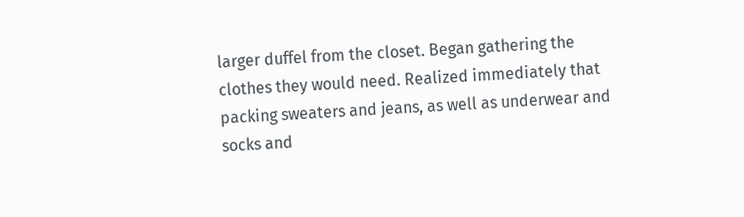larger duffel from the closet. Began gathering the clothes they would need. Realized immediately that packing sweaters and jeans, as well as underwear and socks and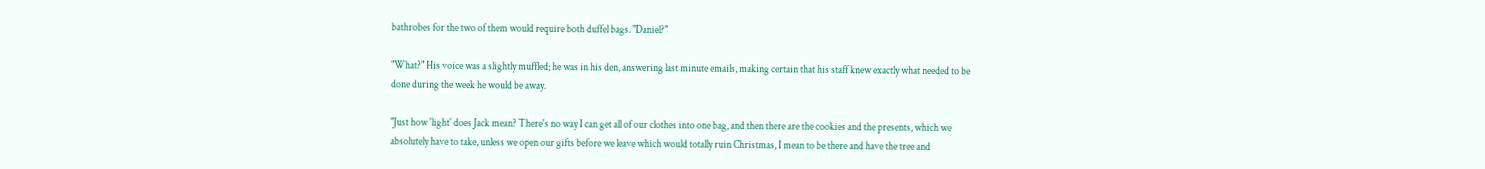bathrobes for the two of them would require both duffel bags. "Daniel?"

"What?" His voice was a slightly muffled; he was in his den, answering last minute emails, making certain that his staff knew exactly what needed to be done during the week he would be away.

"Just how 'light' does Jack mean? There's no way I can get all of our clothes into one bag, and then there are the cookies and the presents, which we absolutely have to take, unless we open our gifts before we leave which would totally ruin Christmas, I mean to be there and have the tree and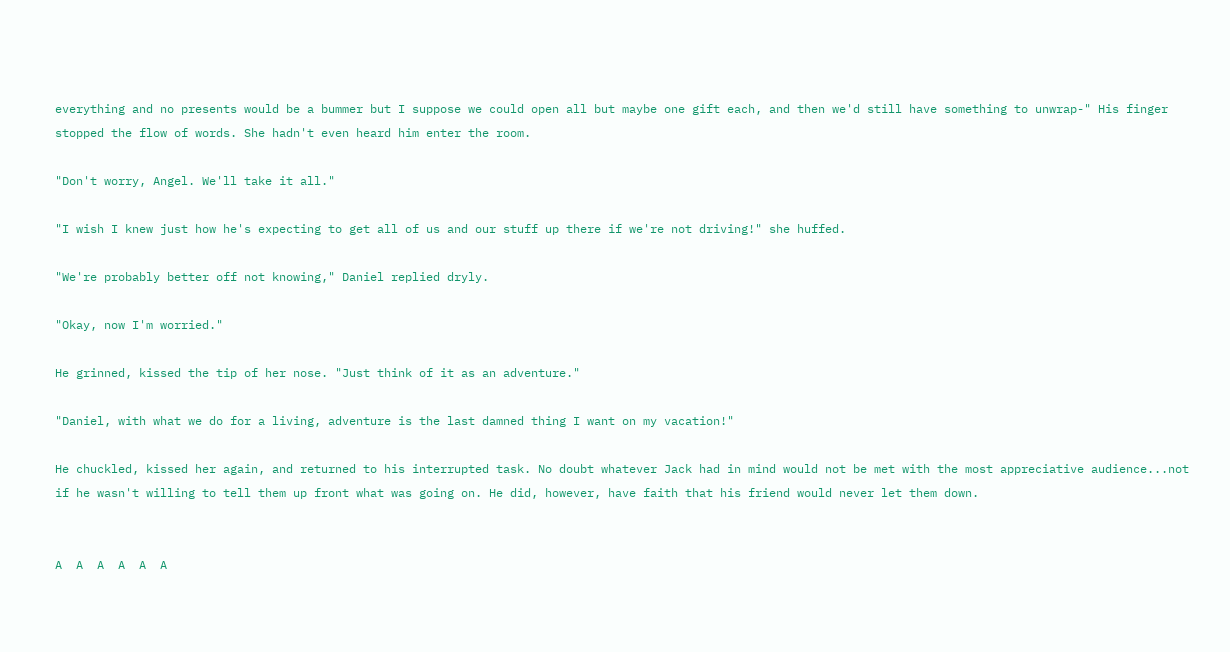everything and no presents would be a bummer but I suppose we could open all but maybe one gift each, and then we'd still have something to unwrap-" His finger stopped the flow of words. She hadn't even heard him enter the room.

"Don't worry, Angel. We'll take it all."

"I wish I knew just how he's expecting to get all of us and our stuff up there if we're not driving!" she huffed.

"We're probably better off not knowing," Daniel replied dryly.

"Okay, now I'm worried."

He grinned, kissed the tip of her nose. "Just think of it as an adventure."

"Daniel, with what we do for a living, adventure is the last damned thing I want on my vacation!"

He chuckled, kissed her again, and returned to his interrupted task. No doubt whatever Jack had in mind would not be met with the most appreciative audience...not if he wasn't willing to tell them up front what was going on. He did, however, have faith that his friend would never let them down.


A  A  A  A  A  A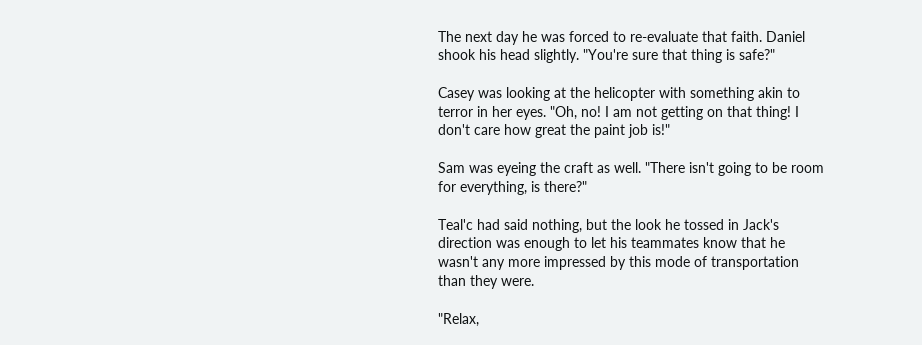The next day he was forced to re-evaluate that faith. Daniel shook his head slightly. "You're sure that thing is safe?"

Casey was looking at the helicopter with something akin to terror in her eyes. "Oh, no! I am not getting on that thing! I don't care how great the paint job is!"

Sam was eyeing the craft as well. "There isn't going to be room for everything, is there?"

Teal'c had said nothing, but the look he tossed in Jack's direction was enough to let his teammates know that he wasn't any more impressed by this mode of transportation than they were.

"Relax,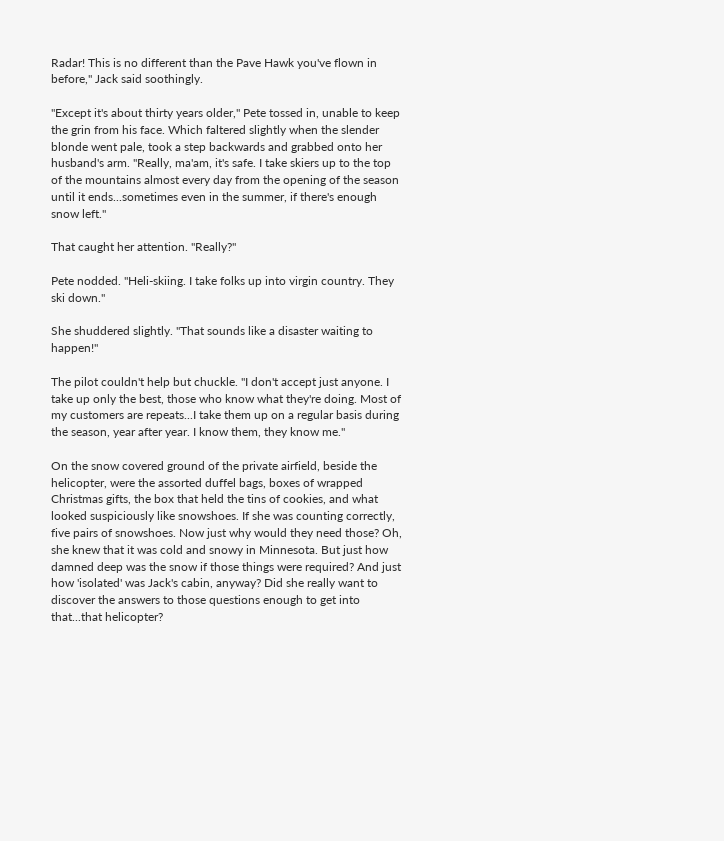Radar! This is no different than the Pave Hawk you've flown in before," Jack said soothingly.

"Except it's about thirty years older," Pete tossed in, unable to keep the grin from his face. Which faltered slightly when the slender blonde went pale, took a step backwards and grabbed onto her husband's arm. "Really, ma'am, it's safe. I take skiers up to the top of the mountains almost every day from the opening of the season until it ends...sometimes even in the summer, if there's enough snow left."

That caught her attention. "Really?"

Pete nodded. "Heli-skiing. I take folks up into virgin country. They ski down."

She shuddered slightly. "That sounds like a disaster waiting to happen!"

The pilot couldn't help but chuckle. "I don't accept just anyone. I take up only the best, those who know what they're doing. Most of my customers are repeats...I take them up on a regular basis during the season, year after year. I know them, they know me."

On the snow covered ground of the private airfield, beside the helicopter, were the assorted duffel bags, boxes of wrapped Christmas gifts, the box that held the tins of cookies, and what looked suspiciously like snowshoes. If she was counting correctly, five pairs of snowshoes. Now just why would they need those? Oh, she knew that it was cold and snowy in Minnesota. But just how damned deep was the snow if those things were required? And just how 'isolated' was Jack's cabin, anyway? Did she really want to discover the answers to those questions enough to get into that...that helicopter?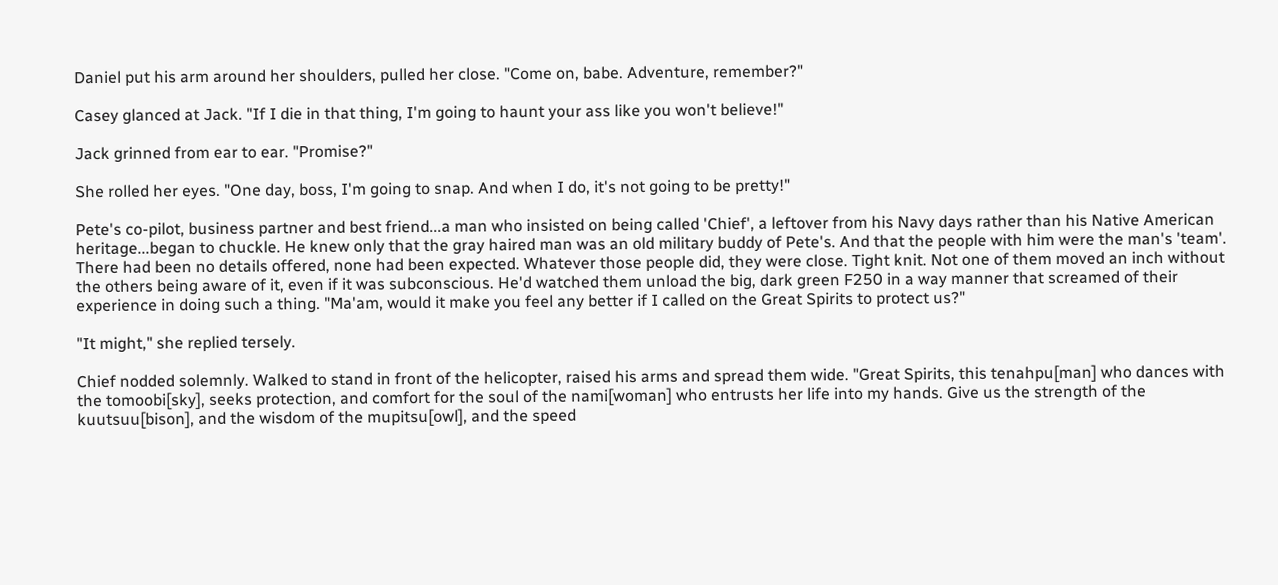Daniel put his arm around her shoulders, pulled her close. "Come on, babe. Adventure, remember?"

Casey glanced at Jack. "If I die in that thing, I'm going to haunt your ass like you won't believe!"

Jack grinned from ear to ear. "Promise?"

She rolled her eyes. "One day, boss, I'm going to snap. And when I do, it's not going to be pretty!"

Pete's co-pilot, business partner and best friend...a man who insisted on being called 'Chief', a leftover from his Navy days rather than his Native American heritage...began to chuckle. He knew only that the gray haired man was an old military buddy of Pete's. And that the people with him were the man's 'team'. There had been no details offered, none had been expected. Whatever those people did, they were close. Tight knit. Not one of them moved an inch without the others being aware of it, even if it was subconscious. He'd watched them unload the big, dark green F250 in a way manner that screamed of their experience in doing such a thing. "Ma'am, would it make you feel any better if I called on the Great Spirits to protect us?"

"It might," she replied tersely.

Chief nodded solemnly. Walked to stand in front of the helicopter, raised his arms and spread them wide. "Great Spirits, this tenahpu[man] who dances with the tomoobi[sky], seeks protection, and comfort for the soul of the nami[woman] who entrusts her life into my hands. Give us the strength of the kuutsuu[bison], and the wisdom of the mupitsu[owl], and the speed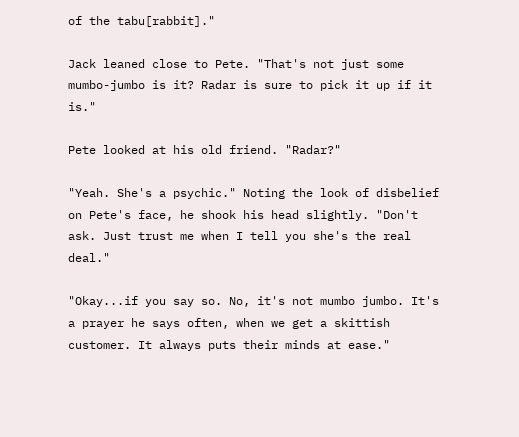of the tabu[rabbit]."

Jack leaned close to Pete. "That's not just some mumbo-jumbo is it? Radar is sure to pick it up if it is."

Pete looked at his old friend. "Radar?"

"Yeah. She's a psychic." Noting the look of disbelief on Pete's face, he shook his head slightly. "Don't ask. Just trust me when I tell you she's the real deal."

"Okay...if you say so. No, it's not mumbo jumbo. It's a prayer he says often, when we get a skittish customer. It always puts their minds at ease."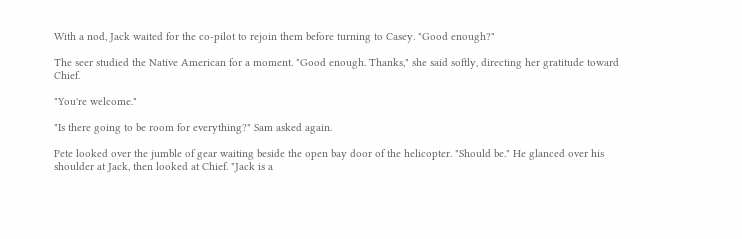With a nod, Jack waited for the co-pilot to rejoin them before turning to Casey. "Good enough?"

The seer studied the Native American for a moment. "Good enough. Thanks," she said softly, directing her gratitude toward Chief.

"You're welcome."

"Is there going to be room for everything?" Sam asked again.

Pete looked over the jumble of gear waiting beside the open bay door of the helicopter. "Should be." He glanced over his shoulder at Jack, then looked at Chief. "Jack is a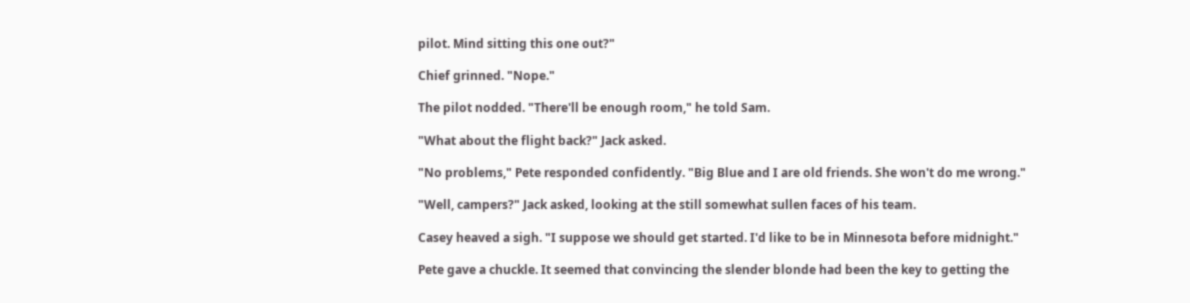pilot. Mind sitting this one out?"

Chief grinned. "Nope."

The pilot nodded. "There'll be enough room," he told Sam.

"What about the flight back?" Jack asked.

"No problems," Pete responded confidently. "Big Blue and I are old friends. She won't do me wrong."

"Well, campers?" Jack asked, looking at the still somewhat sullen faces of his team.

Casey heaved a sigh. "I suppose we should get started. I'd like to be in Minnesota before midnight."

Pete gave a chuckle. It seemed that convincing the slender blonde had been the key to getting the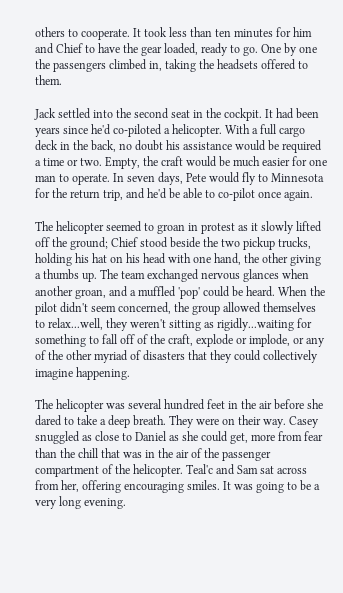others to cooperate. It took less than ten minutes for him and Chief to have the gear loaded, ready to go. One by one the passengers climbed in, taking the headsets offered to them.

Jack settled into the second seat in the cockpit. It had been years since he'd co-piloted a helicopter. With a full cargo deck in the back, no doubt his assistance would be required a time or two. Empty, the craft would be much easier for one man to operate. In seven days, Pete would fly to Minnesota for the return trip, and he'd be able to co-pilot once again.

The helicopter seemed to groan in protest as it slowly lifted off the ground; Chief stood beside the two pickup trucks, holding his hat on his head with one hand, the other giving a thumbs up. The team exchanged nervous glances when another groan, and a muffled 'pop' could be heard. When the pilot didn't seem concerned, the group allowed themselves to relax...well, they weren't sitting as rigidly...waiting for something to fall off of the craft, explode or implode, or any of the other myriad of disasters that they could collectively imagine happening.

The helicopter was several hundred feet in the air before she dared to take a deep breath. They were on their way. Casey snuggled as close to Daniel as she could get, more from fear than the chill that was in the air of the passenger compartment of the helicopter. Teal'c and Sam sat across from her, offering encouraging smiles. It was going to be a very long evening.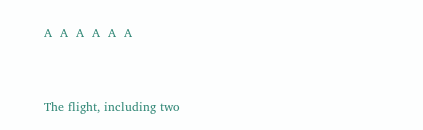A  A  A  A  A  A


The flight, including two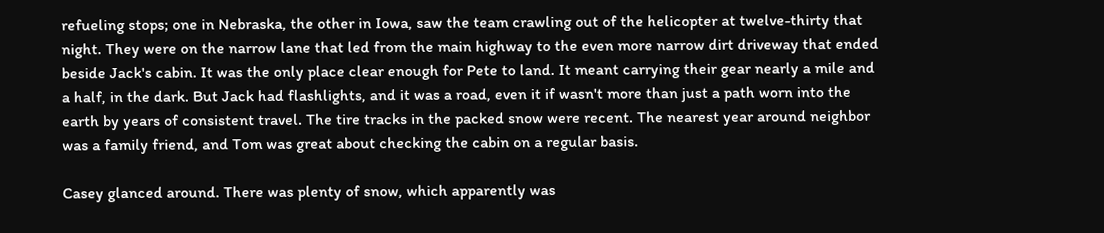refueling stops; one in Nebraska, the other in Iowa, saw the team crawling out of the helicopter at twelve-thirty that night. They were on the narrow lane that led from the main highway to the even more narrow dirt driveway that ended beside Jack's cabin. It was the only place clear enough for Pete to land. It meant carrying their gear nearly a mile and a half, in the dark. But Jack had flashlights, and it was a road, even it if wasn't more than just a path worn into the earth by years of consistent travel. The tire tracks in the packed snow were recent. The nearest year around neighbor was a family friend, and Tom was great about checking the cabin on a regular basis.

Casey glanced around. There was plenty of snow, which apparently was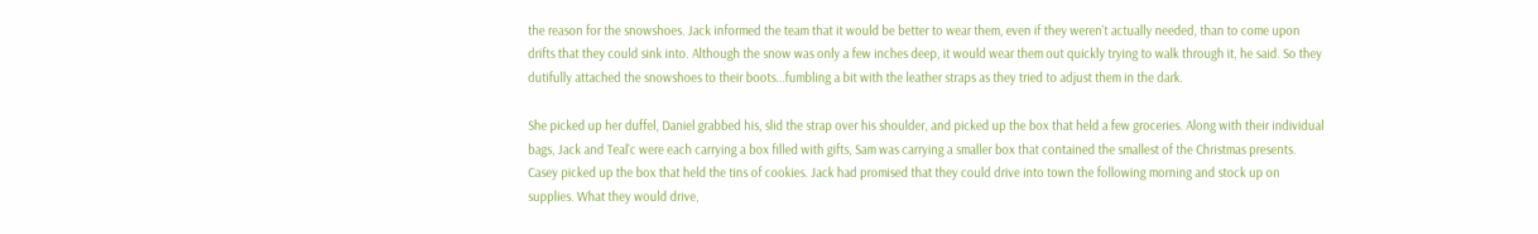the reason for the snowshoes. Jack informed the team that it would be better to wear them, even if they weren't actually needed, than to come upon drifts that they could sink into. Although the snow was only a few inches deep, it would wear them out quickly trying to walk through it, he said. So they dutifully attached the snowshoes to their boots...fumbling a bit with the leather straps as they tried to adjust them in the dark.

She picked up her duffel, Daniel grabbed his, slid the strap over his shoulder, and picked up the box that held a few groceries. Along with their individual bags, Jack and Teal'c were each carrying a box filled with gifts, Sam was carrying a smaller box that contained the smallest of the Christmas presents. Casey picked up the box that held the tins of cookies. Jack had promised that they could drive into town the following morning and stock up on supplies. What they would drive,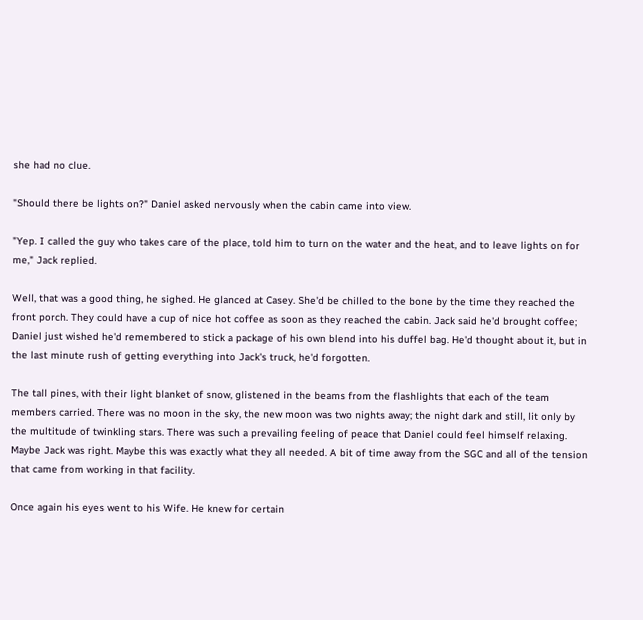she had no clue.

"Should there be lights on?" Daniel asked nervously when the cabin came into view.

"Yep. I called the guy who takes care of the place, told him to turn on the water and the heat, and to leave lights on for me," Jack replied.

Well, that was a good thing, he sighed. He glanced at Casey. She'd be chilled to the bone by the time they reached the front porch. They could have a cup of nice hot coffee as soon as they reached the cabin. Jack said he'd brought coffee; Daniel just wished he'd remembered to stick a package of his own blend into his duffel bag. He'd thought about it, but in the last minute rush of getting everything into Jack's truck, he'd forgotten.

The tall pines, with their light blanket of snow, glistened in the beams from the flashlights that each of the team members carried. There was no moon in the sky, the new moon was two nights away; the night dark and still, lit only by the multitude of twinkling stars. There was such a prevailing feeling of peace that Daniel could feel himself relaxing. Maybe Jack was right. Maybe this was exactly what they all needed. A bit of time away from the SGC and all of the tension that came from working in that facility.

Once again his eyes went to his Wife. He knew for certain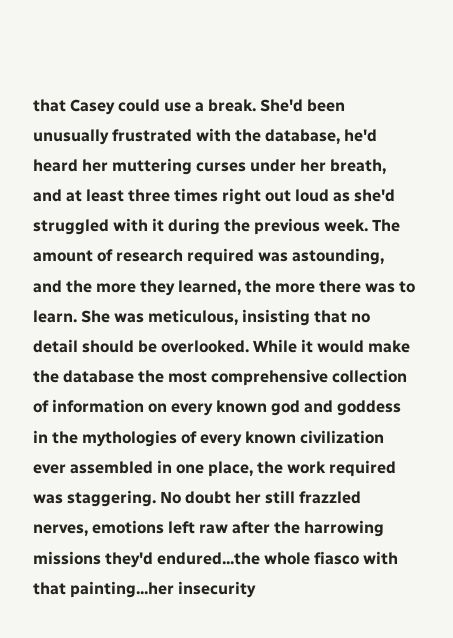that Casey could use a break. She'd been unusually frustrated with the database, he'd heard her muttering curses under her breath, and at least three times right out loud as she'd struggled with it during the previous week. The amount of research required was astounding, and the more they learned, the more there was to learn. She was meticulous, insisting that no detail should be overlooked. While it would make the database the most comprehensive collection of information on every known god and goddess in the mythologies of every known civilization ever assembled in one place, the work required was staggering. No doubt her still frazzled nerves, emotions left raw after the harrowing missions they'd endured...the whole fiasco with that painting...her insecurity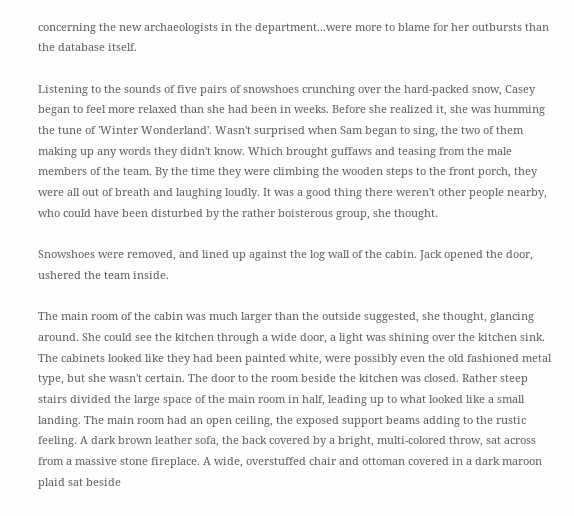concerning the new archaeologists in the department...were more to blame for her outbursts than the database itself.

Listening to the sounds of five pairs of snowshoes crunching over the hard-packed snow, Casey began to feel more relaxed than she had been in weeks. Before she realized it, she was humming the tune of 'Winter Wonderland'. Wasn't surprised when Sam began to sing, the two of them making up any words they didn't know. Which brought guffaws and teasing from the male members of the team. By the time they were climbing the wooden steps to the front porch, they were all out of breath and laughing loudly. It was a good thing there weren't other people nearby, who could have been disturbed by the rather boisterous group, she thought.

Snowshoes were removed, and lined up against the log wall of the cabin. Jack opened the door, ushered the team inside.

The main room of the cabin was much larger than the outside suggested, she thought, glancing around. She could see the kitchen through a wide door, a light was shining over the kitchen sink. The cabinets looked like they had been painted white, were possibly even the old fashioned metal type, but she wasn't certain. The door to the room beside the kitchen was closed. Rather steep stairs divided the large space of the main room in half, leading up to what looked like a small landing. The main room had an open ceiling, the exposed support beams adding to the rustic feeling. A dark brown leather sofa, the back covered by a bright, multi-colored throw, sat across from a massive stone fireplace. A wide, overstuffed chair and ottoman covered in a dark maroon plaid sat beside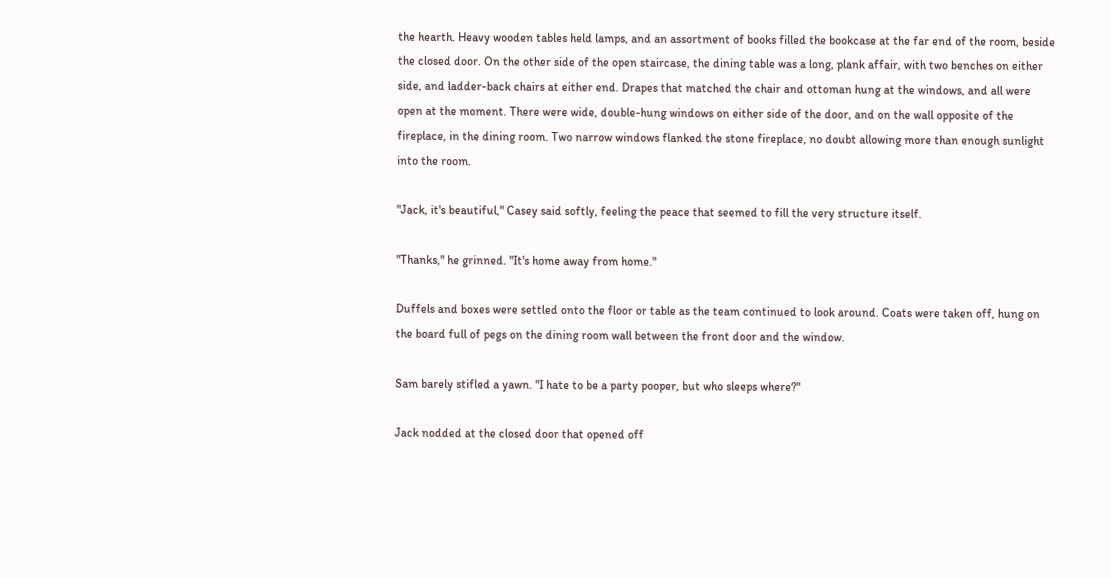the hearth. Heavy wooden tables held lamps, and an assortment of books filled the bookcase at the far end of the room, beside the closed door. On the other side of the open staircase, the dining table was a long, plank affair, with two benches on either side, and ladder-back chairs at either end. Drapes that matched the chair and ottoman hung at the windows, and all were open at the moment. There were wide, double-hung windows on either side of the door, and on the wall opposite of the fireplace, in the dining room. Two narrow windows flanked the stone fireplace, no doubt allowing more than enough sunlight into the room.

"Jack, it's beautiful," Casey said softly, feeling the peace that seemed to fill the very structure itself.

"Thanks," he grinned. "It's home away from home."

Duffels and boxes were settled onto the floor or table as the team continued to look around. Coats were taken off, hung on the board full of pegs on the dining room wall between the front door and the window.

Sam barely stifled a yawn. "I hate to be a party pooper, but who sleeps where?"

Jack nodded at the closed door that opened off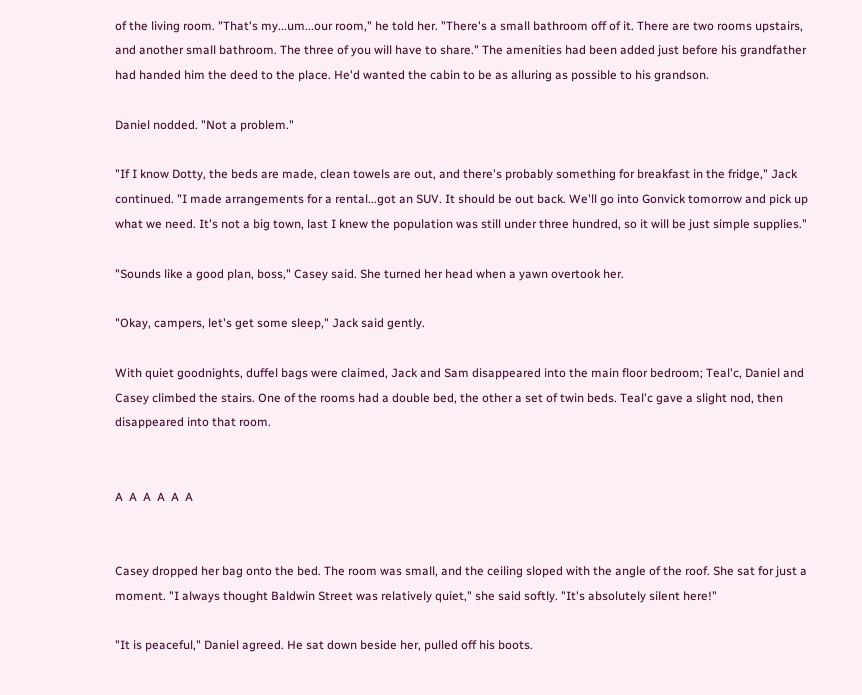of the living room. "That's my...um...our room," he told her. "There's a small bathroom off of it. There are two rooms upstairs, and another small bathroom. The three of you will have to share." The amenities had been added just before his grandfather had handed him the deed to the place. He'd wanted the cabin to be as alluring as possible to his grandson.

Daniel nodded. "Not a problem."

"If I know Dotty, the beds are made, clean towels are out, and there's probably something for breakfast in the fridge," Jack continued. "I made arrangements for a rental...got an SUV. It should be out back. We'll go into Gonvick tomorrow and pick up what we need. It's not a big town, last I knew the population was still under three hundred, so it will be just simple supplies."

"Sounds like a good plan, boss," Casey said. She turned her head when a yawn overtook her.

"Okay, campers, let's get some sleep," Jack said gently.

With quiet goodnights, duffel bags were claimed, Jack and Sam disappeared into the main floor bedroom; Teal'c, Daniel and Casey climbed the stairs. One of the rooms had a double bed, the other a set of twin beds. Teal'c gave a slight nod, then disappeared into that room.


A  A  A  A  A  A


Casey dropped her bag onto the bed. The room was small, and the ceiling sloped with the angle of the roof. She sat for just a moment. "I always thought Baldwin Street was relatively quiet," she said softly. "It's absolutely silent here!"

"It is peaceful," Daniel agreed. He sat down beside her, pulled off his boots.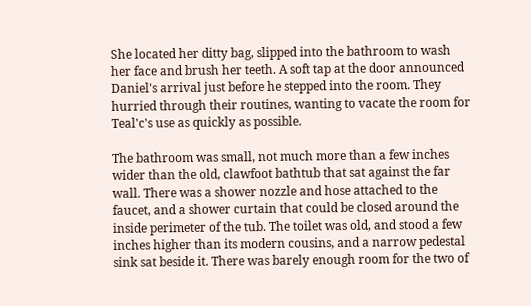She located her ditty bag, slipped into the bathroom to wash her face and brush her teeth. A soft tap at the door announced Daniel's arrival just before he stepped into the room. They hurried through their routines, wanting to vacate the room for Teal'c's use as quickly as possible.

The bathroom was small, not much more than a few inches wider than the old, clawfoot bathtub that sat against the far wall. There was a shower nozzle and hose attached to the faucet, and a shower curtain that could be closed around the inside perimeter of the tub. The toilet was old, and stood a few inches higher than its modern cousins, and a narrow pedestal sink sat beside it. There was barely enough room for the two of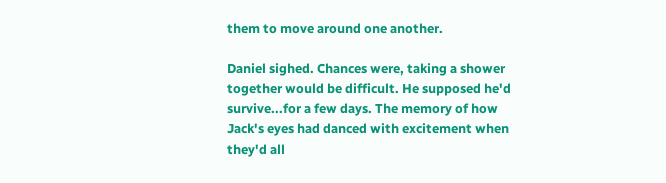them to move around one another.

Daniel sighed. Chances were, taking a shower together would be difficult. He supposed he'd survive...for a few days. The memory of how Jack's eyes had danced with excitement when they'd all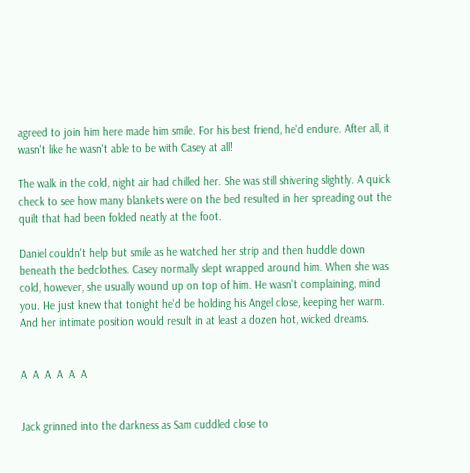agreed to join him here made him smile. For his best friend, he'd endure. After all, it wasn't like he wasn't able to be with Casey at all!

The walk in the cold, night air had chilled her. She was still shivering slightly. A quick check to see how many blankets were on the bed resulted in her spreading out the quilt that had been folded neatly at the foot.

Daniel couldn't help but smile as he watched her strip and then huddle down beneath the bedclothes. Casey normally slept wrapped around him. When she was cold, however, she usually wound up on top of him. He wasn't complaining, mind you. He just knew that tonight he'd be holding his Angel close, keeping her warm. And her intimate position would result in at least a dozen hot, wicked dreams.


A  A  A  A  A  A


Jack grinned into the darkness as Sam cuddled close to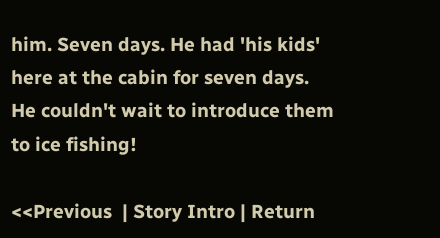him. Seven days. He had 'his kids' here at the cabin for seven days. He couldn't wait to introduce them to ice fishing!

<<Previous  | Story Intro | Return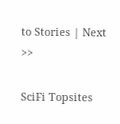to Stories | Next >>

SciFi Topsites